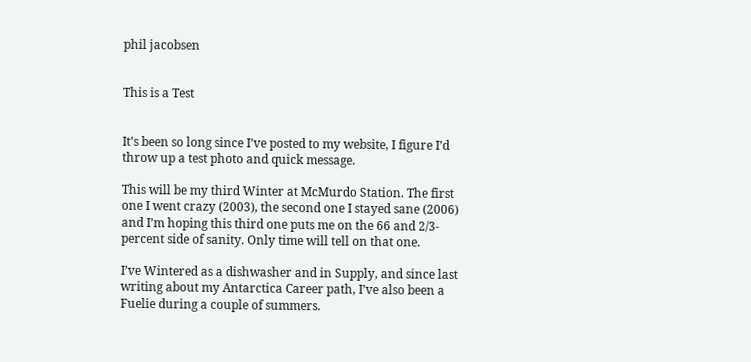phil jacobsen


This is a Test


It’s been so long since I’ve posted to my website, I figure I’d throw up a test photo and quick message.

This will be my third Winter at McMurdo Station. The first one I went crazy (2003), the second one I stayed sane (2006) and I’m hoping this third one puts me on the 66 and 2/3-percent side of sanity. Only time will tell on that one.

I’ve Wintered as a dishwasher and in Supply, and since last writing about my Antarctica Career path, I’ve also been a Fuelie during a couple of summers.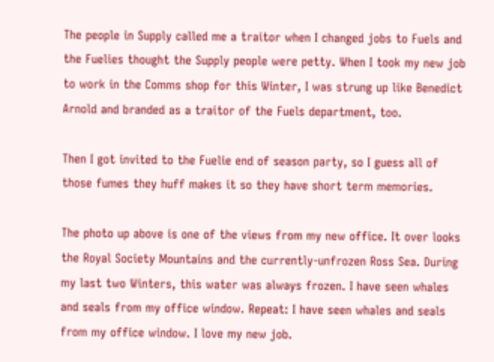The people in Supply called me a traitor when I changed jobs to Fuels and the Fuelies thought the Supply people were petty. When I took my new job to work in the Comms shop for this Winter, I was strung up like Benedict Arnold and branded as a traitor of the Fuels department, too.

Then I got invited to the Fuelie end of season party, so I guess all of those fumes they huff makes it so they have short term memories.

The photo up above is one of the views from my new office. It over looks the Royal Society Mountains and the currently-unfrozen Ross Sea. During my last two Winters, this water was always frozen. I have seen whales and seals from my office window. Repeat: I have seen whales and seals from my office window. I love my new job.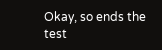Okay, so ends the test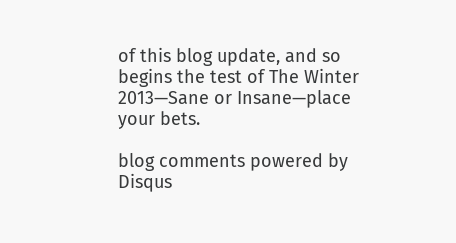of this blog update, and so begins the test of The Winter 2013—Sane or Insane—place your bets.

blog comments powered by Disqus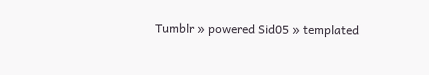Tumblr » powered Sid05 » templated